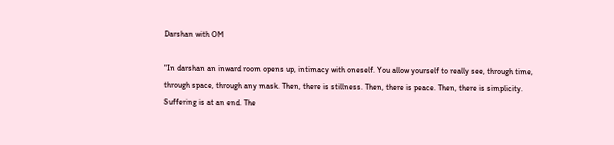Darshan with OM

"In darshan an inward room opens up, intimacy with oneself. You allow yourself to really see, through time, through space, through any mask. Then, there is stillness. Then, there is peace. Then, there is simplicity. Suffering is at an end. The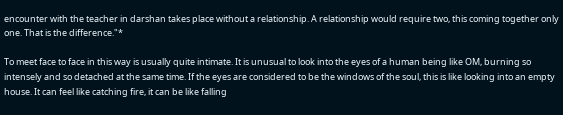encounter with the teacher in darshan takes place without a relationship. A relationship would require two, this coming together only one. That is the difference."*

To meet face to face in this way is usually quite intimate. It is unusual to look into the eyes of a human being like OM, burning so intensely and so detached at the same time. If the eyes are considered to be the windows of the soul, this is like looking into an empty house. It can feel like catching fire, it can be like falling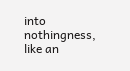into nothingness, like an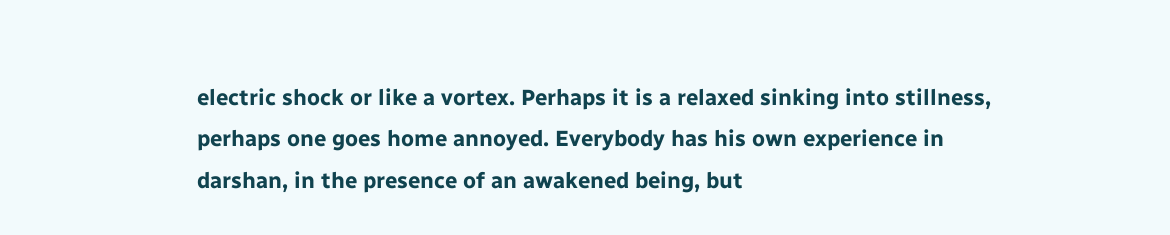electric shock or like a vortex. Perhaps it is a relaxed sinking into stillness, perhaps one goes home annoyed. Everybody has his own experience in darshan, in the presence of an awakened being, but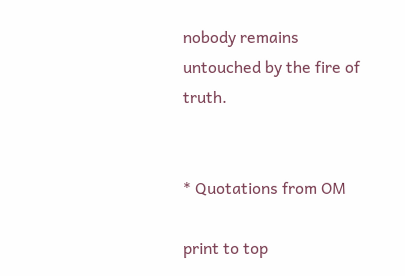nobody remains untouched by the fire of truth.


* Quotations from OM

print to top